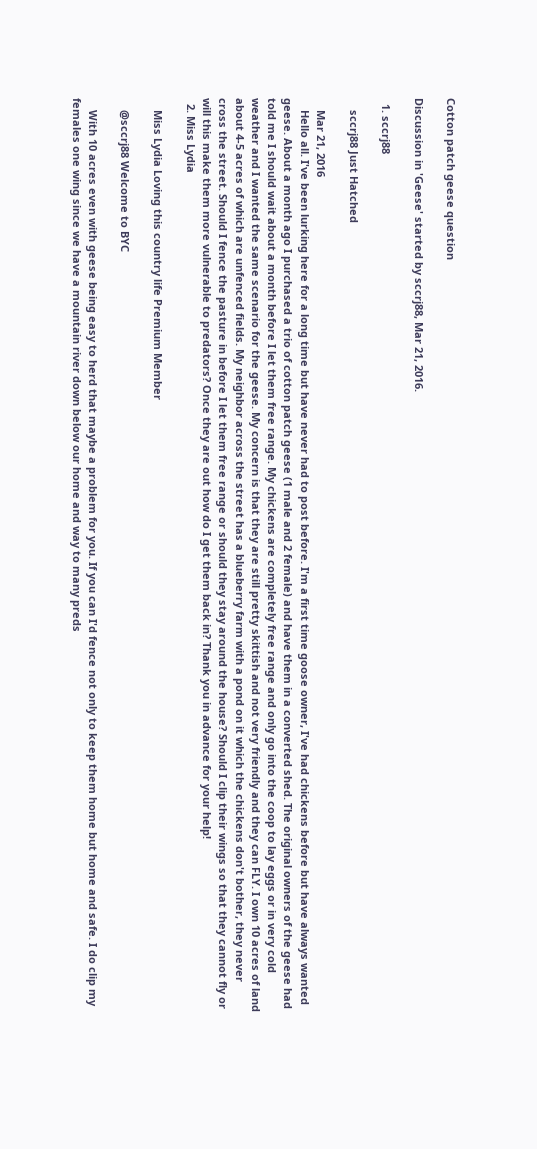Cotton patch geese question

Discussion in 'Geese' started by sccrj88, Mar 21, 2016.

  1. sccrj88

    sccrj88 Just Hatched

    Mar 21, 2016
    Hello all. I've been lurking here for a long time but have never had to post before. I'm a first time goose owner, I've had chickens before but have always wanted geese. About a month ago I purchased a trio of cotton patch geese (1 male and 2 female) and have them in a converted shed. The original owners of the geese had told me I should wait about a month before I let them free range. My chickens are completely free range and only go into the coop to lay eggs or in very cold weather and I wanted the same scenario for the geese. My concern is that they are still pretty skittish and not very friendly and they can FLY. I own 10 acres of land about 4-5 acres of which are unfenced fields. My neighbor across the street has a blueberry farm with a pond on it which the chickens don't bother, they never cross the street. Should I fence the pasture in before I let them free range or should they stay around the house? Should I clip their wings so that they cannot fly or will this make them more vulnerable to predators? Once they are out how do I get them back in? Thank you in advance for your help!
  2. Miss Lydia

    Miss Lydia Loving this country life Premium Member

    @sccrj88 Welcome to BYC

    With 10 acres even with geese being easy to herd that maybe a problem for you. If you can I'd fence not only to keep them home but home and safe. I do clip my females one wing since we have a mountain river down below our home and way to many preds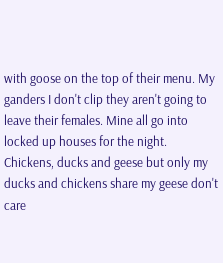with goose on the top of their menu. My ganders I don't clip they aren't going to leave their females. Mine all go into locked up houses for the night. Chickens, ducks and geese but only my ducks and chickens share my geese don't care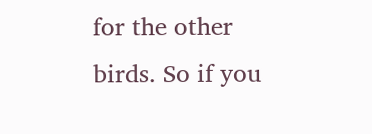for the other birds. So if you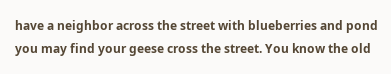have a neighbor across the street with blueberries and pond you may find your geese cross the street. You know the old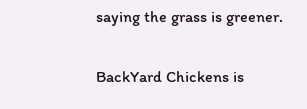saying the grass is greener.

BackYard Chickens is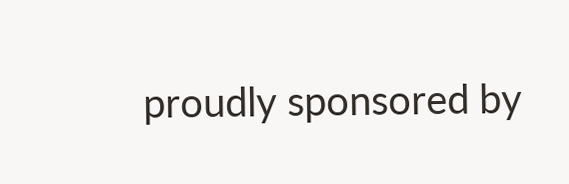proudly sponsored by